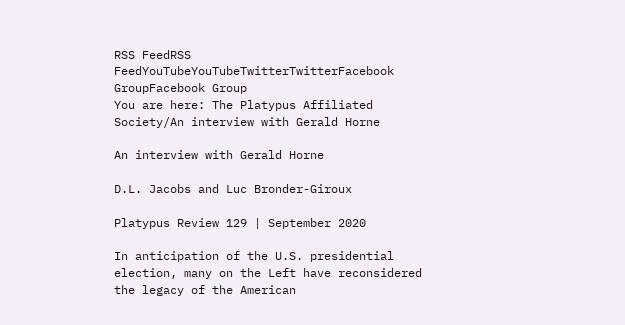RSS FeedRSS FeedYouTubeYouTubeTwitterTwitterFacebook GroupFacebook Group
You are here: The Platypus Affiliated Society/An interview with Gerald Horne

An interview with Gerald Horne

D.L. Jacobs and Luc Bronder-Giroux

Platypus Review 129 | September 2020

In anticipation of the U.S. presidential election, many on the Left have reconsidered the legacy of the American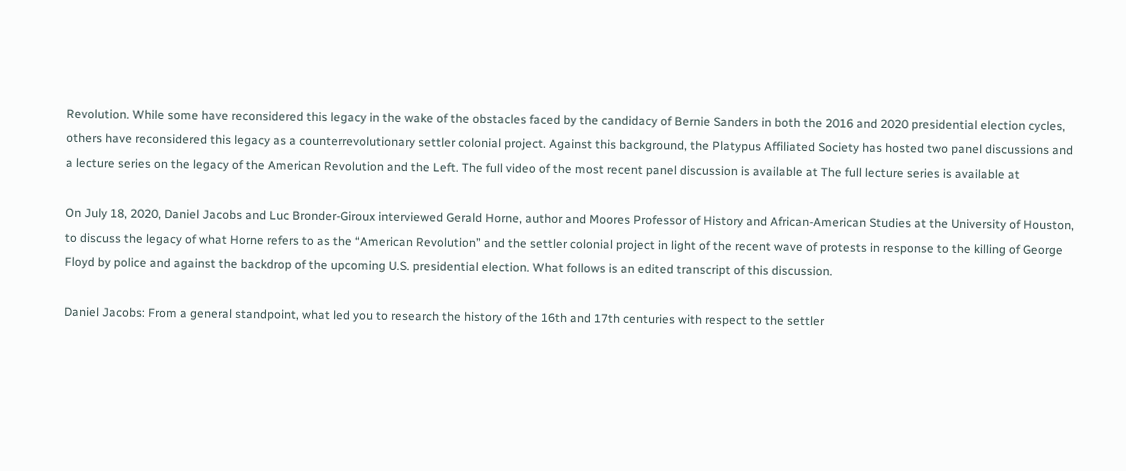Revolution. While some have reconsidered this legacy in the wake of the obstacles faced by the candidacy of Bernie Sanders in both the 2016 and 2020 presidential election cycles, others have reconsidered this legacy as a counterrevolutionary settler colonial project. Against this background, the Platypus Affiliated Society has hosted two panel discussions and a lecture series on the legacy of the American Revolution and the Left. The full video of the most recent panel discussion is available at The full lecture series is available at

On July 18, 2020, Daniel Jacobs and Luc Bronder-Giroux interviewed Gerald Horne, author and Moores Professor of History and African-American Studies at the University of Houston, to discuss the legacy of what Horne refers to as the “American Revolution” and the settler colonial project in light of the recent wave of protests in response to the killing of George Floyd by police and against the backdrop of the upcoming U.S. presidential election. What follows is an edited transcript of this discussion.

Daniel Jacobs: From a general standpoint, what led you to research the history of the 16th and 17th centuries with respect to the settler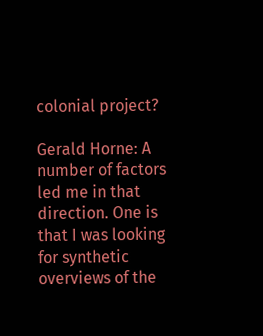colonial project?

Gerald Horne: A number of factors led me in that direction. One is that I was looking for synthetic overviews of the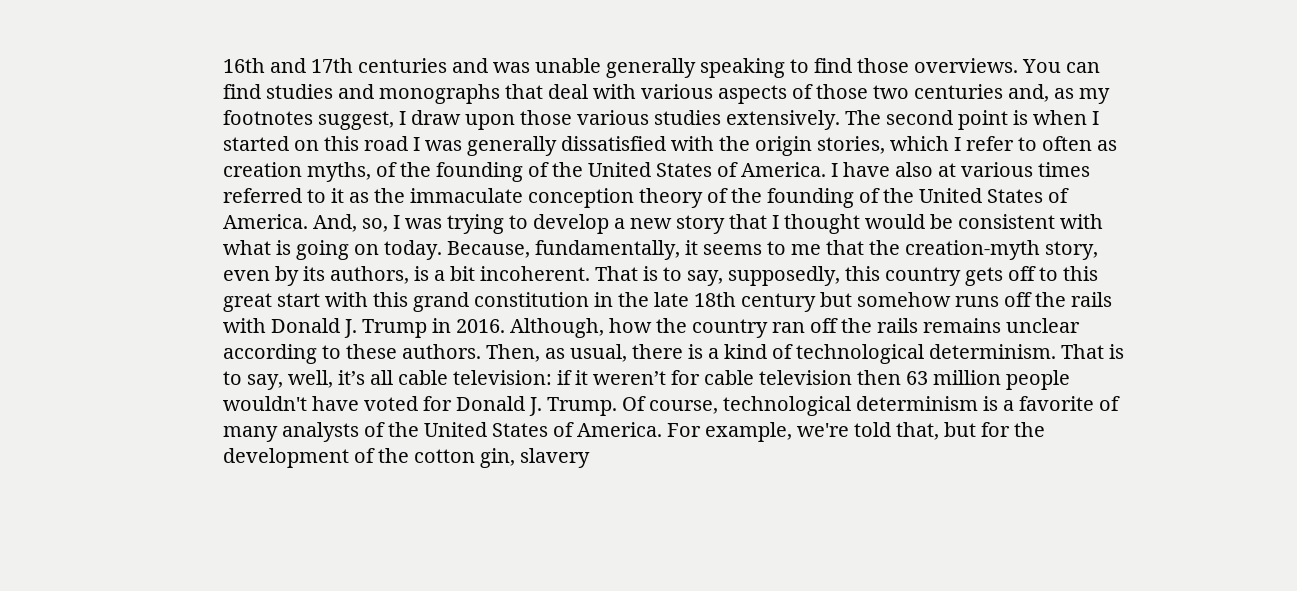16th and 17th centuries and was unable generally speaking to find those overviews. You can find studies and monographs that deal with various aspects of those two centuries and, as my footnotes suggest, I draw upon those various studies extensively. The second point is when I started on this road I was generally dissatisfied with the origin stories, which I refer to often as creation myths, of the founding of the United States of America. I have also at various times referred to it as the immaculate conception theory of the founding of the United States of America. And, so, I was trying to develop a new story that I thought would be consistent with what is going on today. Because, fundamentally, it seems to me that the creation-myth story, even by its authors, is a bit incoherent. That is to say, supposedly, this country gets off to this great start with this grand constitution in the late 18th century but somehow runs off the rails with Donald J. Trump in 2016. Although, how the country ran off the rails remains unclear according to these authors. Then, as usual, there is a kind of technological determinism. That is to say, well, it’s all cable television: if it weren’t for cable television then 63 million people wouldn't have voted for Donald J. Trump. Of course, technological determinism is a favorite of many analysts of the United States of America. For example, we're told that, but for the development of the cotton gin, slavery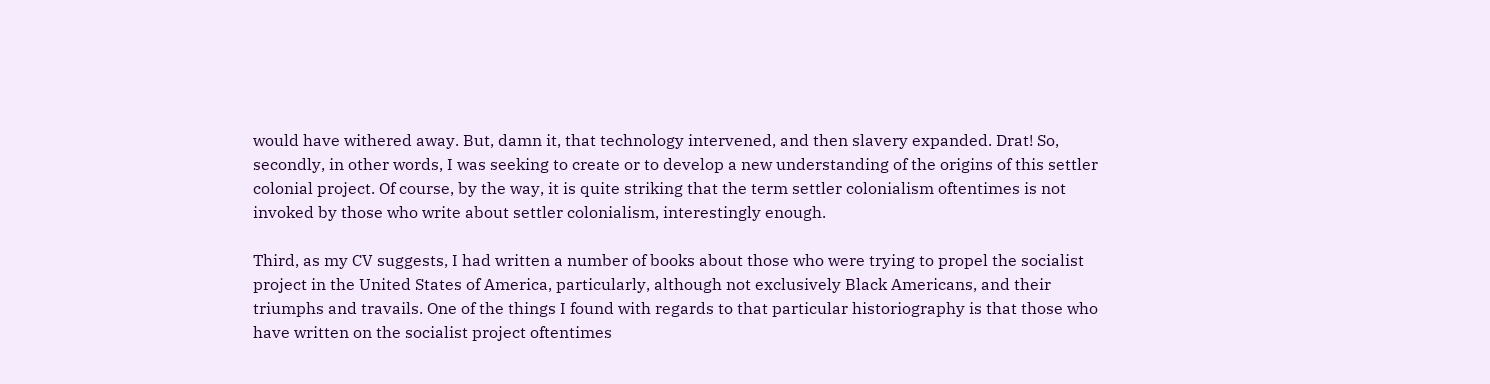would have withered away. But, damn it, that technology intervened, and then slavery expanded. Drat! So, secondly, in other words, I was seeking to create or to develop a new understanding of the origins of this settler colonial project. Of course, by the way, it is quite striking that the term settler colonialism oftentimes is not invoked by those who write about settler colonialism, interestingly enough.

Third, as my CV suggests, I had written a number of books about those who were trying to propel the socialist project in the United States of America, particularly, although not exclusively Black Americans, and their triumphs and travails. One of the things I found with regards to that particular historiography is that those who have written on the socialist project oftentimes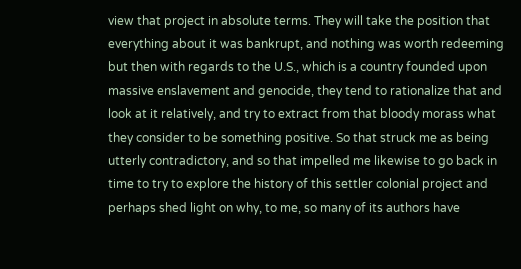view that project in absolute terms. They will take the position that everything about it was bankrupt, and nothing was worth redeeming but then with regards to the U.S., which is a country founded upon massive enslavement and genocide, they tend to rationalize that and look at it relatively, and try to extract from that bloody morass what they consider to be something positive. So that struck me as being utterly contradictory, and so that impelled me likewise to go back in time to try to explore the history of this settler colonial project and perhaps shed light on why, to me, so many of its authors have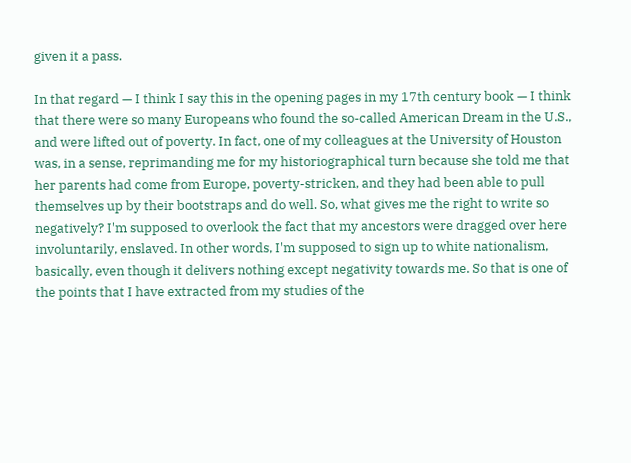given it a pass.

In that regard — I think I say this in the opening pages in my 17th century book — I think that there were so many Europeans who found the so-called American Dream in the U.S., and were lifted out of poverty. In fact, one of my colleagues at the University of Houston was, in a sense, reprimanding me for my historiographical turn because she told me that her parents had come from Europe, poverty-stricken, and they had been able to pull themselves up by their bootstraps and do well. So, what gives me the right to write so negatively? I'm supposed to overlook the fact that my ancestors were dragged over here involuntarily, enslaved. In other words, I'm supposed to sign up to white nationalism, basically, even though it delivers nothing except negativity towards me. So that is one of the points that I have extracted from my studies of the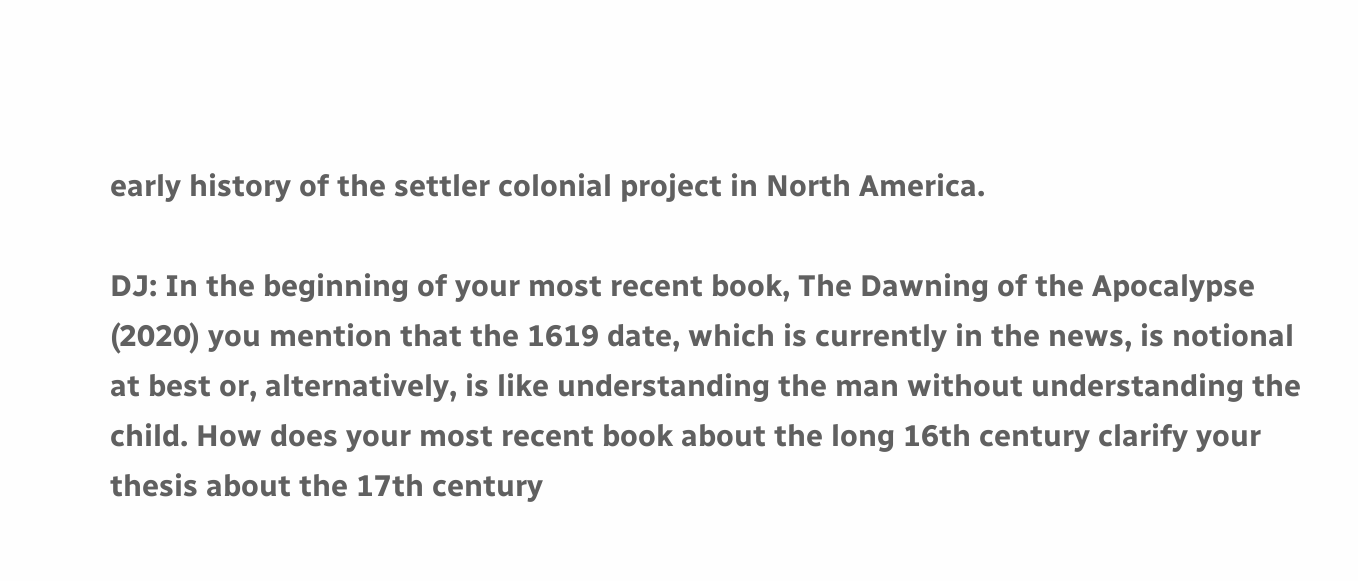early history of the settler colonial project in North America.

DJ: In the beginning of your most recent book, The Dawning of the Apocalypse (2020) you mention that the 1619 date, which is currently in the news, is notional at best or, alternatively, is like understanding the man without understanding the child. How does your most recent book about the long 16th century clarify your thesis about the 17th century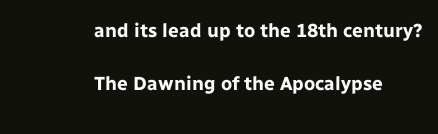and its lead up to the 18th century?

The Dawning of the Apocalypse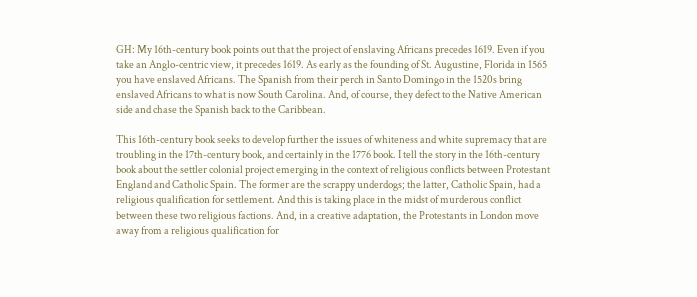GH: My 16th-century book points out that the project of enslaving Africans precedes 1619. Even if you take an Anglo-centric view, it precedes 1619. As early as the founding of St. Augustine, Florida in 1565 you have enslaved Africans. The Spanish from their perch in Santo Domingo in the 1520s bring enslaved Africans to what is now South Carolina. And, of course, they defect to the Native American side and chase the Spanish back to the Caribbean.

This 16th-century book seeks to develop further the issues of whiteness and white supremacy that are troubling in the 17th-century book, and certainly in the 1776 book. I tell the story in the 16th-century book about the settler colonial project emerging in the context of religious conflicts between Protestant England and Catholic Spain. The former are the scrappy underdogs; the latter, Catholic Spain, had a religious qualification for settlement. And this is taking place in the midst of murderous conflict between these two religious factions. And, in a creative adaptation, the Protestants in London move away from a religious qualification for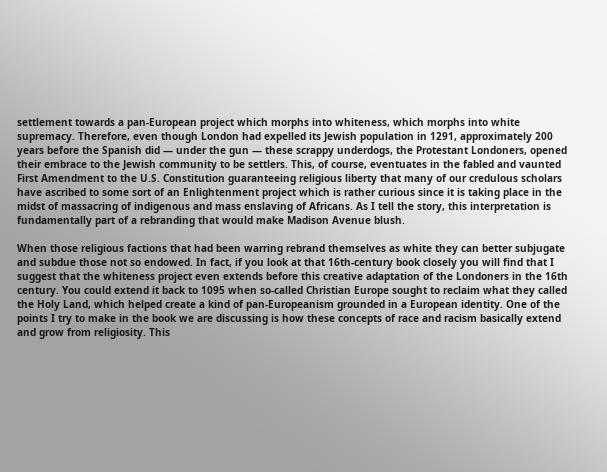settlement towards a pan-European project which morphs into whiteness, which morphs into white supremacy. Therefore, even though London had expelled its Jewish population in 1291, approximately 200 years before the Spanish did — under the gun — these scrappy underdogs, the Protestant Londoners, opened their embrace to the Jewish community to be settlers. This, of course, eventuates in the fabled and vaunted First Amendment to the U.S. Constitution guaranteeing religious liberty that many of our credulous scholars have ascribed to some sort of an Enlightenment project which is rather curious since it is taking place in the midst of massacring of indigenous and mass enslaving of Africans. As I tell the story, this interpretation is fundamentally part of a rebranding that would make Madison Avenue blush.

When those religious factions that had been warring rebrand themselves as white they can better subjugate and subdue those not so endowed. In fact, if you look at that 16th-century book closely you will find that I suggest that the whiteness project even extends before this creative adaptation of the Londoners in the 16th century. You could extend it back to 1095 when so-called Christian Europe sought to reclaim what they called the Holy Land, which helped create a kind of pan-Europeanism grounded in a European identity. One of the points I try to make in the book we are discussing is how these concepts of race and racism basically extend and grow from religiosity. This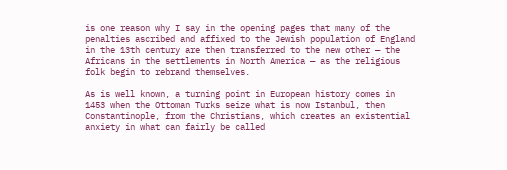is one reason why I say in the opening pages that many of the penalties ascribed and affixed to the Jewish population of England in the 13th century are then transferred to the new other — the Africans in the settlements in North America — as the religious folk begin to rebrand themselves.

As is well known, a turning point in European history comes in 1453 when the Ottoman Turks seize what is now Istanbul, then Constantinople, from the Christians, which creates an existential anxiety in what can fairly be called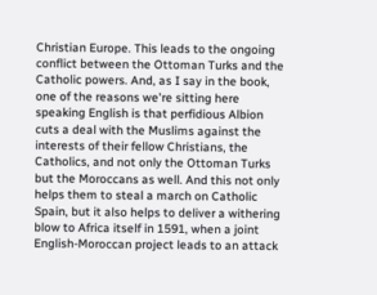Christian Europe. This leads to the ongoing conflict between the Ottoman Turks and the Catholic powers. And, as I say in the book, one of the reasons we're sitting here speaking English is that perfidious Albion cuts a deal with the Muslims against the interests of their fellow Christians, the Catholics, and not only the Ottoman Turks but the Moroccans as well. And this not only helps them to steal a march on Catholic Spain, but it also helps to deliver a withering blow to Africa itself in 1591, when a joint English-Moroccan project leads to an attack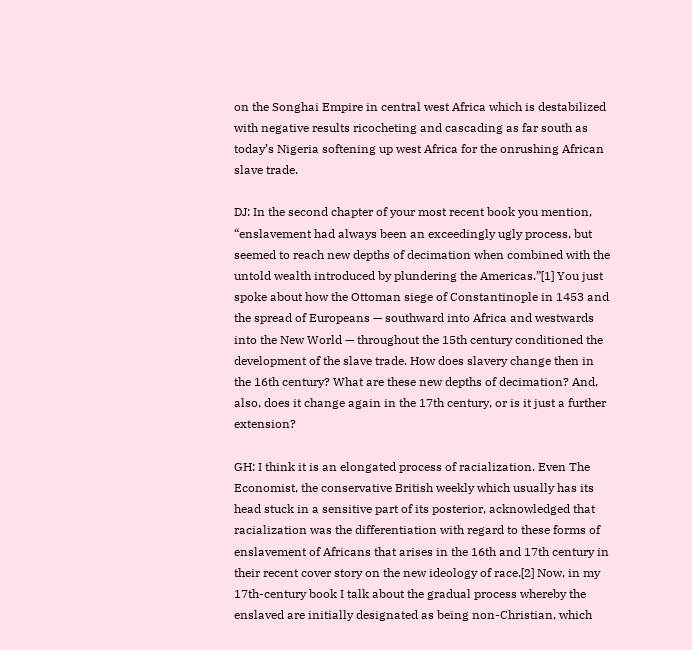on the Songhai Empire in central west Africa which is destabilized with negative results ricocheting and cascading as far south as today’s Nigeria softening up west Africa for the onrushing African slave trade.

DJ: In the second chapter of your most recent book you mention, “enslavement had always been an exceedingly ugly process, but seemed to reach new depths of decimation when combined with the untold wealth introduced by plundering the Americas.”[1] You just spoke about how the Ottoman siege of Constantinople in 1453 and the spread of Europeans — southward into Africa and westwards into the New World — throughout the 15th century conditioned the development of the slave trade. How does slavery change then in the 16th century? What are these new depths of decimation? And, also, does it change again in the 17th century, or is it just a further extension?

GH: I think it is an elongated process of racialization. Even The Economist, the conservative British weekly which usually has its head stuck in a sensitive part of its posterior, acknowledged that racialization was the differentiation with regard to these forms of enslavement of Africans that arises in the 16th and 17th century in their recent cover story on the new ideology of race.[2] Now, in my 17th-century book I talk about the gradual process whereby the enslaved are initially designated as being non-Christian, which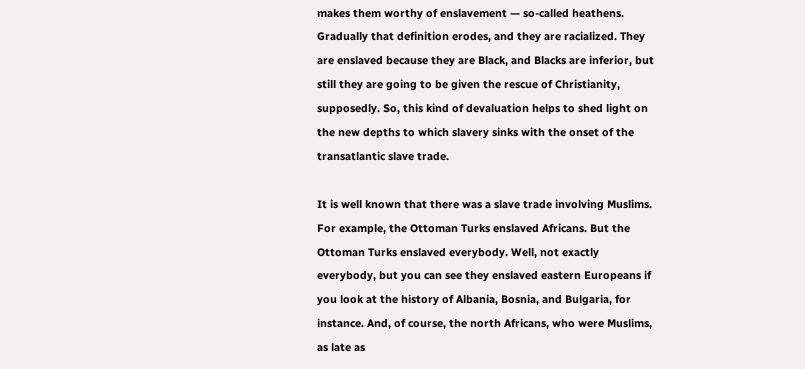makes them worthy of enslavement — so-called heathens. Gradually that definition erodes, and they are racialized. They are enslaved because they are Black, and Blacks are inferior, but still they are going to be given the rescue of Christianity, supposedly. So, this kind of devaluation helps to shed light on the new depths to which slavery sinks with the onset of the transatlantic slave trade.

It is well known that there was a slave trade involving Muslims. For example, the Ottoman Turks enslaved Africans. But the Ottoman Turks enslaved everybody. Well, not exactly everybody, but you can see they enslaved eastern Europeans if you look at the history of Albania, Bosnia, and Bulgaria, for instance. And, of course, the north Africans, who were Muslims, as late as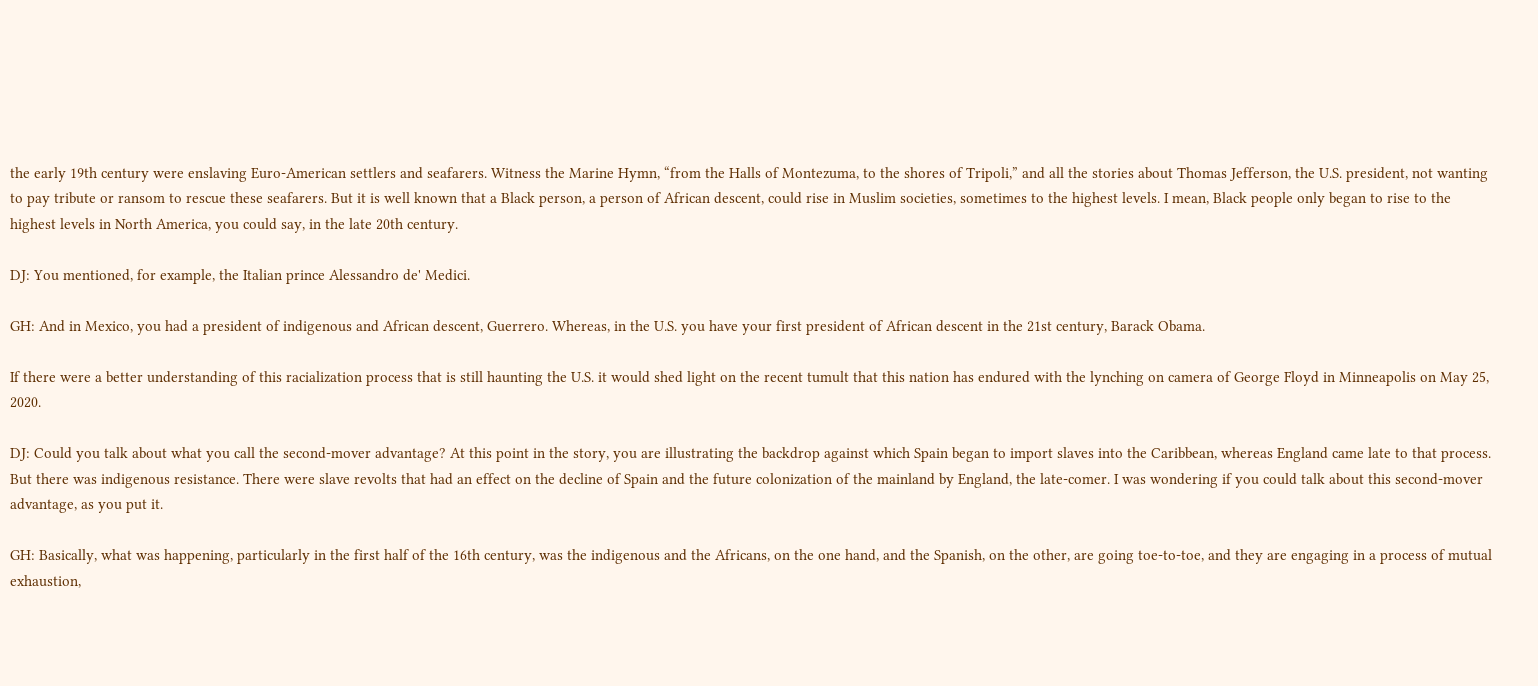the early 19th century were enslaving Euro-American settlers and seafarers. Witness the Marine Hymn, “from the Halls of Montezuma, to the shores of Tripoli,” and all the stories about Thomas Jefferson, the U.S. president, not wanting to pay tribute or ransom to rescue these seafarers. But it is well known that a Black person, a person of African descent, could rise in Muslim societies, sometimes to the highest levels. I mean, Black people only began to rise to the highest levels in North America, you could say, in the late 20th century.

DJ: You mentioned, for example, the Italian prince Alessandro de' Medici.

GH: And in Mexico, you had a president of indigenous and African descent, Guerrero. Whereas, in the U.S. you have your first president of African descent in the 21st century, Barack Obama.

If there were a better understanding of this racialization process that is still haunting the U.S. it would shed light on the recent tumult that this nation has endured with the lynching on camera of George Floyd in Minneapolis on May 25, 2020.

DJ: Could you talk about what you call the second-mover advantage? At this point in the story, you are illustrating the backdrop against which Spain began to import slaves into the Caribbean, whereas England came late to that process. But there was indigenous resistance. There were slave revolts that had an effect on the decline of Spain and the future colonization of the mainland by England, the late-comer. I was wondering if you could talk about this second-mover advantage, as you put it.

GH: Basically, what was happening, particularly in the first half of the 16th century, was the indigenous and the Africans, on the one hand, and the Spanish, on the other, are going toe-to-toe, and they are engaging in a process of mutual exhaustion,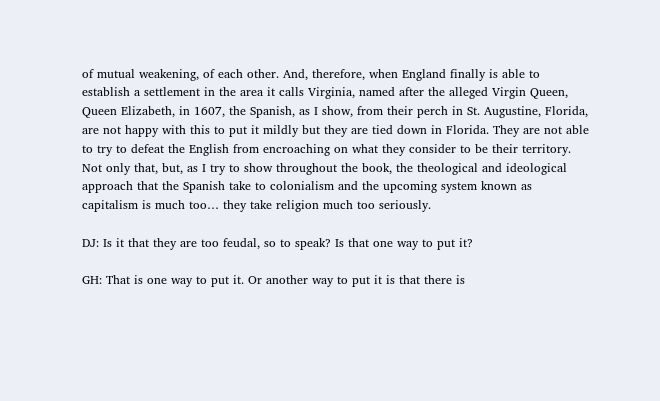of mutual weakening, of each other. And, therefore, when England finally is able to establish a settlement in the area it calls Virginia, named after the alleged Virgin Queen, Queen Elizabeth, in 1607, the Spanish, as I show, from their perch in St. Augustine, Florida, are not happy with this to put it mildly but they are tied down in Florida. They are not able to try to defeat the English from encroaching on what they consider to be their territory. Not only that, but, as I try to show throughout the book, the theological and ideological approach that the Spanish take to colonialism and the upcoming system known as capitalism is much too… they take religion much too seriously.

DJ: Is it that they are too feudal, so to speak? Is that one way to put it?

GH: That is one way to put it. Or another way to put it is that there is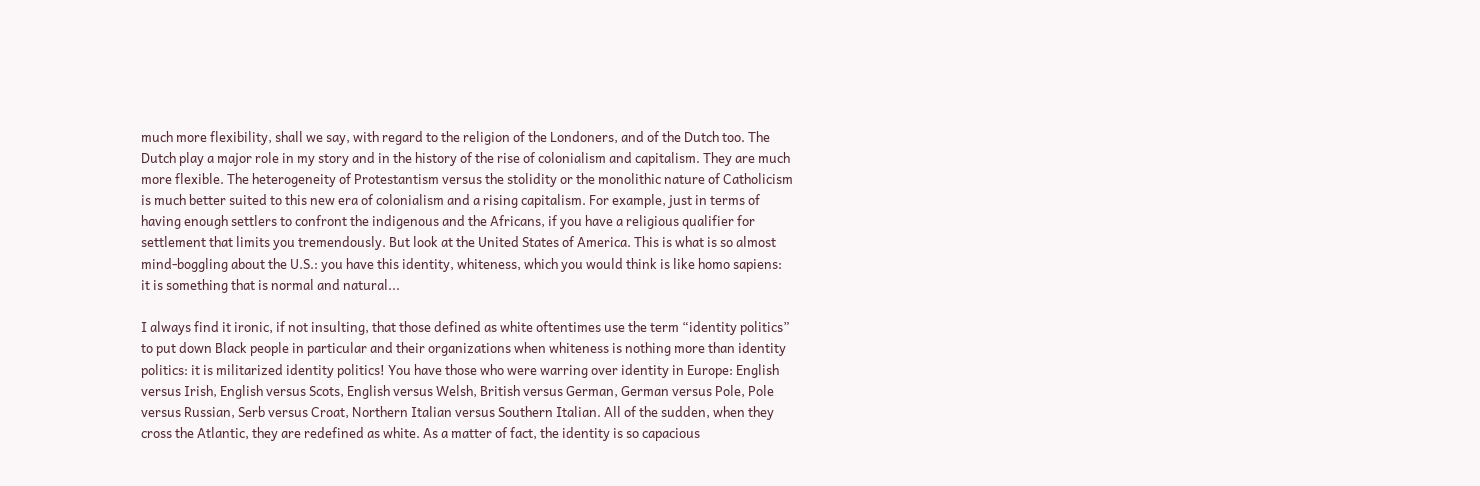much more flexibility, shall we say, with regard to the religion of the Londoners, and of the Dutch too. The Dutch play a major role in my story and in the history of the rise of colonialism and capitalism. They are much more flexible. The heterogeneity of Protestantism versus the stolidity or the monolithic nature of Catholicism is much better suited to this new era of colonialism and a rising capitalism. For example, just in terms of having enough settlers to confront the indigenous and the Africans, if you have a religious qualifier for settlement that limits you tremendously. But look at the United States of America. This is what is so almost mind-boggling about the U.S.: you have this identity, whiteness, which you would think is like homo sapiens: it is something that is normal and natural...

I always find it ironic, if not insulting, that those defined as white oftentimes use the term “identity politics” to put down Black people in particular and their organizations when whiteness is nothing more than identity politics: it is militarized identity politics! You have those who were warring over identity in Europe: English versus Irish, English versus Scots, English versus Welsh, British versus German, German versus Pole, Pole versus Russian, Serb versus Croat, Northern Italian versus Southern Italian. All of the sudden, when they cross the Atlantic, they are redefined as white. As a matter of fact, the identity is so capacious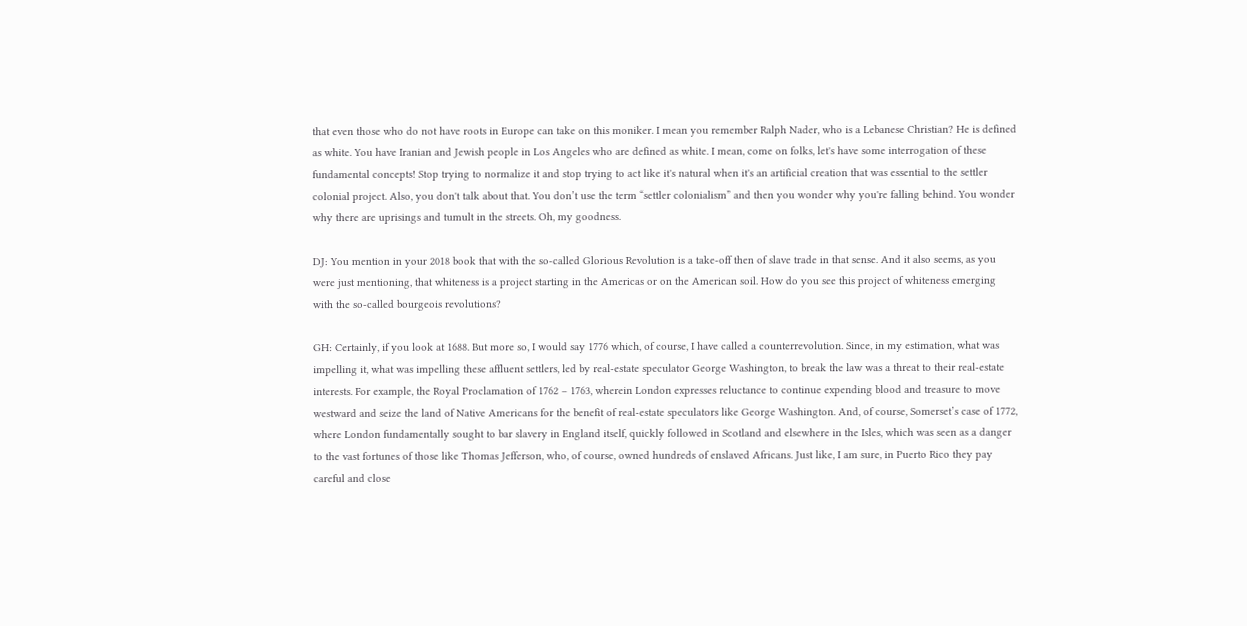that even those who do not have roots in Europe can take on this moniker. I mean you remember Ralph Nader, who is a Lebanese Christian? He is defined as white. You have Iranian and Jewish people in Los Angeles who are defined as white. I mean, come on folks, let's have some interrogation of these fundamental concepts! Stop trying to normalize it and stop trying to act like it's natural when it's an artificial creation that was essential to the settler colonial project. Also, you don't talk about that. You don’t use the term “settler colonialism” and then you wonder why you're falling behind. You wonder why there are uprisings and tumult in the streets. Oh, my goodness.

DJ: You mention in your 2018 book that with the so-called Glorious Revolution is a take-off then of slave trade in that sense. And it also seems, as you were just mentioning, that whiteness is a project starting in the Americas or on the American soil. How do you see this project of whiteness emerging with the so-called bourgeois revolutions?

GH: Certainly, if you look at 1688. But more so, I would say 1776 which, of course, I have called a counterrevolution. Since, in my estimation, what was impelling it, what was impelling these affluent settlers, led by real-estate speculator George Washington, to break the law was a threat to their real-estate interests. For example, the Royal Proclamation of 1762 – 1763, wherein London expresses reluctance to continue expending blood and treasure to move westward and seize the land of Native Americans for the benefit of real-estate speculators like George Washington. And, of course, Somerset’s case of 1772, where London fundamentally sought to bar slavery in England itself, quickly followed in Scotland and elsewhere in the Isles, which was seen as a danger to the vast fortunes of those like Thomas Jefferson, who, of course, owned hundreds of enslaved Africans. Just like, I am sure, in Puerto Rico they pay careful and close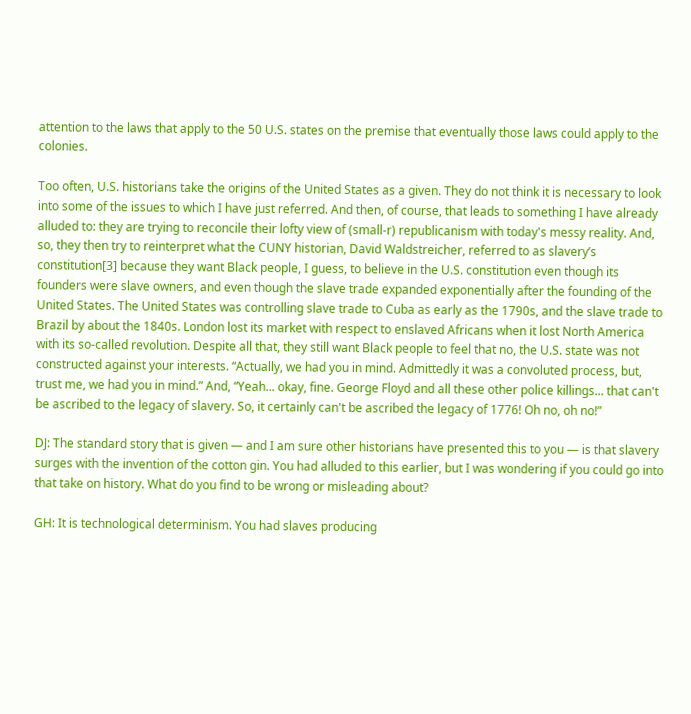attention to the laws that apply to the 50 U.S. states on the premise that eventually those laws could apply to the colonies.

Too often, U.S. historians take the origins of the United States as a given. They do not think it is necessary to look into some of the issues to which I have just referred. And then, of course, that leads to something I have already alluded to: they are trying to reconcile their lofty view of (small-r) republicanism with today's messy reality. And, so, they then try to reinterpret what the CUNY historian, David Waldstreicher, referred to as slavery’s constitution[3] because they want Black people, I guess, to believe in the U.S. constitution even though its founders were slave owners, and even though the slave trade expanded exponentially after the founding of the United States. The United States was controlling slave trade to Cuba as early as the 1790s, and the slave trade to Brazil by about the 1840s. London lost its market with respect to enslaved Africans when it lost North America with its so-called revolution. Despite all that, they still want Black people to feel that no, the U.S. state was not constructed against your interests. “Actually, we had you in mind. Admittedly it was a convoluted process, but, trust me, we had you in mind.” And, “Yeah... okay, fine. George Floyd and all these other police killings... that can't be ascribed to the legacy of slavery. So, it certainly can't be ascribed the legacy of 1776! Oh no, oh no!”

DJ: The standard story that is given — and I am sure other historians have presented this to you — is that slavery surges with the invention of the cotton gin. You had alluded to this earlier, but I was wondering if you could go into that take on history. What do you find to be wrong or misleading about?

GH: It is technological determinism. You had slaves producing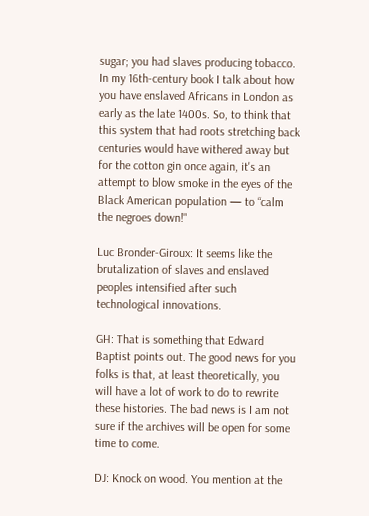sugar; you had slaves producing tobacco. In my 16th-century book I talk about how you have enslaved Africans in London as early as the late 1400s. So, to think that this system that had roots stretching back centuries would have withered away but for the cotton gin once again, it's an attempt to blow smoke in the eyes of the Black American population — to “calm the negroes down!"

Luc Bronder-Giroux: It seems like the brutalization of slaves and enslaved peoples intensified after such technological innovations.

GH: That is something that Edward Baptist points out. The good news for you folks is that, at least theoretically, you will have a lot of work to do to rewrite these histories. The bad news is I am not sure if the archives will be open for some time to come.

DJ: Knock on wood. You mention at the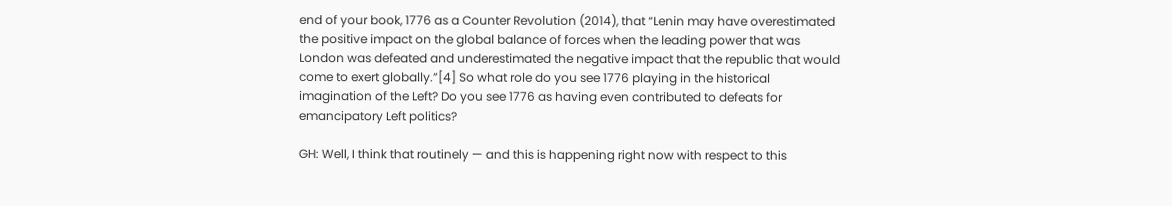end of your book, 1776 as a Counter Revolution (2014), that “Lenin may have overestimated the positive impact on the global balance of forces when the leading power that was London was defeated and underestimated the negative impact that the republic that would come to exert globally.”[4] So what role do you see 1776 playing in the historical imagination of the Left? Do you see 1776 as having even contributed to defeats for emancipatory Left politics?

GH: Well, I think that routinely — and this is happening right now with respect to this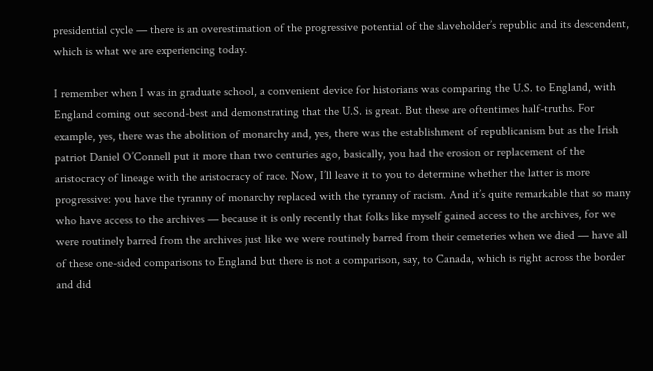presidential cycle — there is an overestimation of the progressive potential of the slaveholder’s republic and its descendent, which is what we are experiencing today.

I remember when I was in graduate school, a convenient device for historians was comparing the U.S. to England, with England coming out second-best and demonstrating that the U.S. is great. But these are oftentimes half-truths. For example, yes, there was the abolition of monarchy and, yes, there was the establishment of republicanism but as the Irish patriot Daniel O’Connell put it more than two centuries ago, basically, you had the erosion or replacement of the aristocracy of lineage with the aristocracy of race. Now, I’ll leave it to you to determine whether the latter is more progressive: you have the tyranny of monarchy replaced with the tyranny of racism. And it’s quite remarkable that so many who have access to the archives — because it is only recently that folks like myself gained access to the archives, for we were routinely barred from the archives just like we were routinely barred from their cemeteries when we died — have all of these one-sided comparisons to England but there is not a comparison, say, to Canada, which is right across the border and did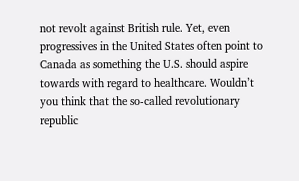not revolt against British rule. Yet, even progressives in the United States often point to Canada as something the U.S. should aspire towards with regard to healthcare. Wouldn’t you think that the so-called revolutionary republic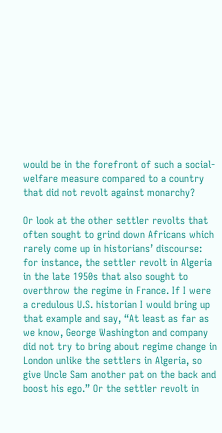would be in the forefront of such a social-welfare measure compared to a country that did not revolt against monarchy?

Or look at the other settler revolts that often sought to grind down Africans which rarely come up in historians’ discourse: for instance, the settler revolt in Algeria in the late 1950s that also sought to overthrow the regime in France. If I were a credulous U.S. historian I would bring up that example and say, “At least as far as we know, George Washington and company did not try to bring about regime change in London unlike the settlers in Algeria, so give Uncle Sam another pat on the back and boost his ego.” Or the settler revolt in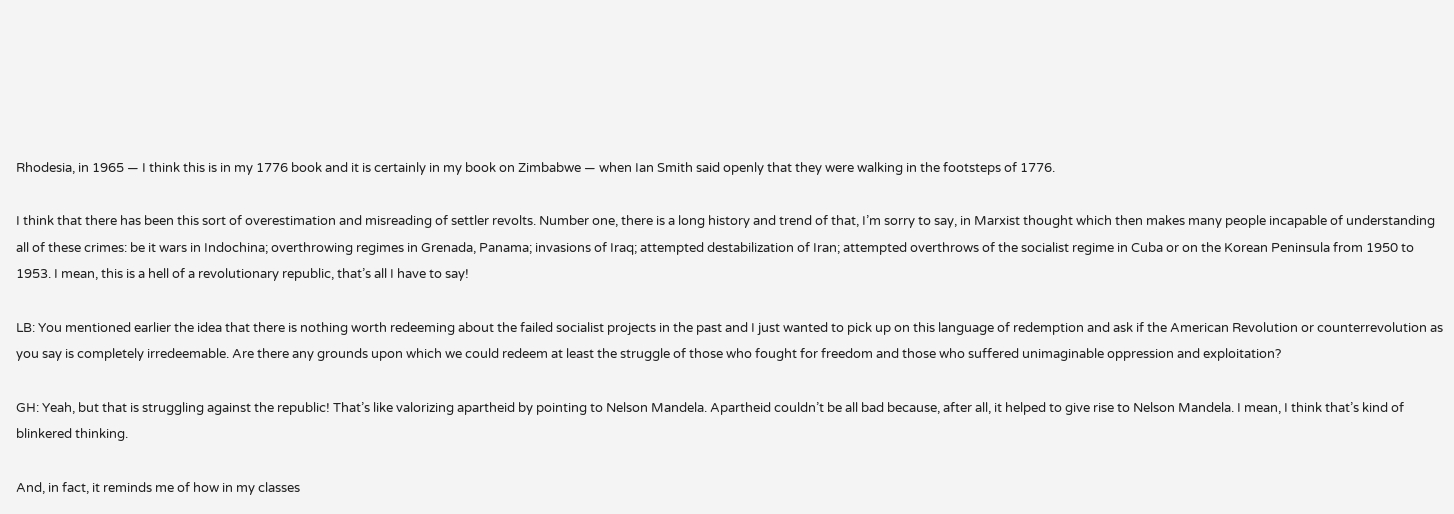Rhodesia, in 1965 — I think this is in my 1776 book and it is certainly in my book on Zimbabwe — when Ian Smith said openly that they were walking in the footsteps of 1776.

I think that there has been this sort of overestimation and misreading of settler revolts. Number one, there is a long history and trend of that, I’m sorry to say, in Marxist thought which then makes many people incapable of understanding all of these crimes: be it wars in Indochina; overthrowing regimes in Grenada, Panama; invasions of Iraq; attempted destabilization of Iran; attempted overthrows of the socialist regime in Cuba or on the Korean Peninsula from 1950 to 1953. I mean, this is a hell of a revolutionary republic, that’s all I have to say!

LB: You mentioned earlier the idea that there is nothing worth redeeming about the failed socialist projects in the past and I just wanted to pick up on this language of redemption and ask if the American Revolution or counterrevolution as you say is completely irredeemable. Are there any grounds upon which we could redeem at least the struggle of those who fought for freedom and those who suffered unimaginable oppression and exploitation?

GH: Yeah, but that is struggling against the republic! That’s like valorizing apartheid by pointing to Nelson Mandela. Apartheid couldn’t be all bad because, after all, it helped to give rise to Nelson Mandela. I mean, I think that’s kind of blinkered thinking.

And, in fact, it reminds me of how in my classes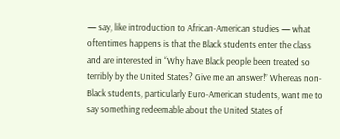— say, like introduction to African-American studies — what oftentimes happens is that the Black students enter the class and are interested in “Why have Black people been treated so terribly by the United States? Give me an answer!” Whereas non-Black students, particularly Euro-American students, want me to say something redeemable about the United States of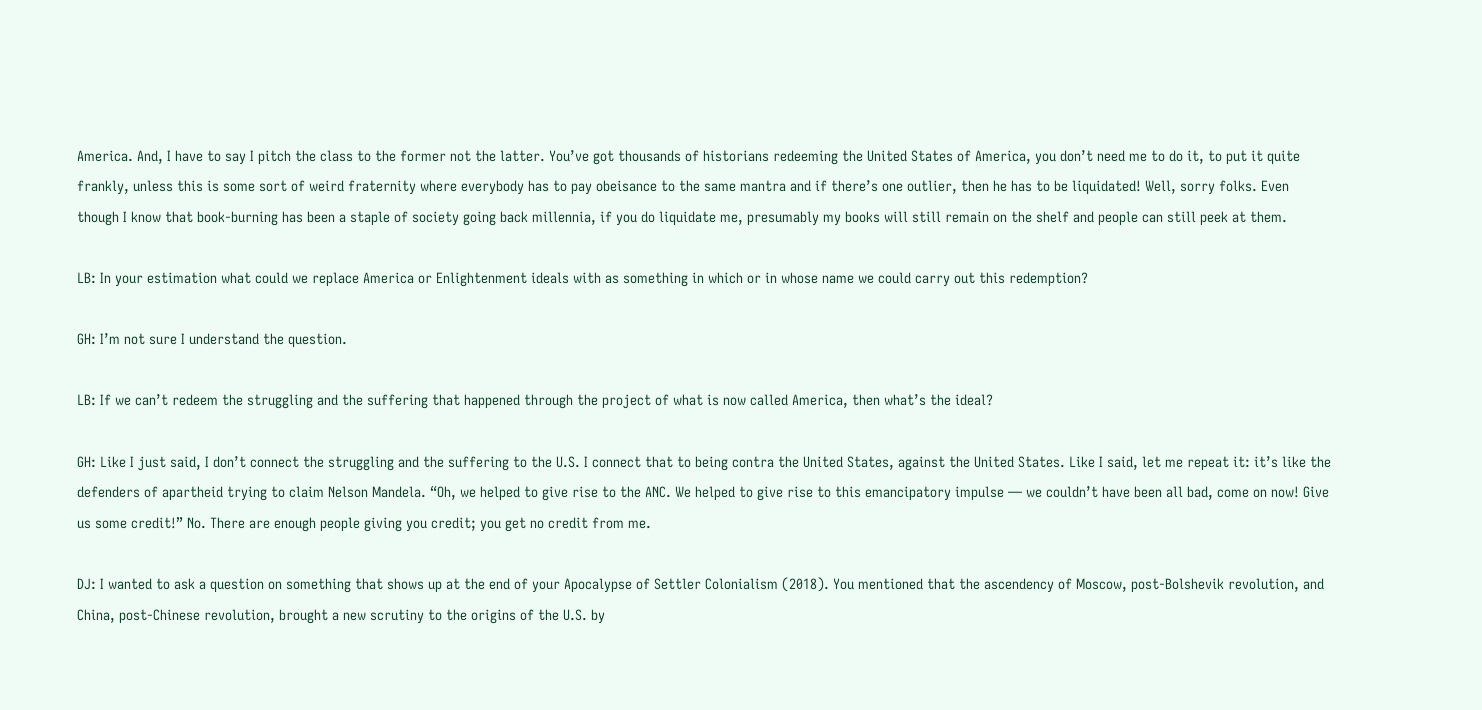America. And, I have to say I pitch the class to the former not the latter. You’ve got thousands of historians redeeming the United States of America, you don’t need me to do it, to put it quite frankly, unless this is some sort of weird fraternity where everybody has to pay obeisance to the same mantra and if there’s one outlier, then he has to be liquidated! Well, sorry folks. Even though I know that book-burning has been a staple of society going back millennia, if you do liquidate me, presumably my books will still remain on the shelf and people can still peek at them.

LB: In your estimation what could we replace America or Enlightenment ideals with as something in which or in whose name we could carry out this redemption?

GH: I’m not sure I understand the question.

LB: If we can’t redeem the struggling and the suffering that happened through the project of what is now called America, then what’s the ideal?

GH: Like I just said, I don’t connect the struggling and the suffering to the U.S. I connect that to being contra the United States, against the United States. Like I said, let me repeat it: it’s like the defenders of apartheid trying to claim Nelson Mandela. “Oh, we helped to give rise to the ANC. We helped to give rise to this emancipatory impulse — we couldn’t have been all bad, come on now! Give us some credit!” No. There are enough people giving you credit; you get no credit from me.

DJ: I wanted to ask a question on something that shows up at the end of your Apocalypse of Settler Colonialism (2018). You mentioned that the ascendency of Moscow, post-Bolshevik revolution, and China, post-Chinese revolution, brought a new scrutiny to the origins of the U.S. by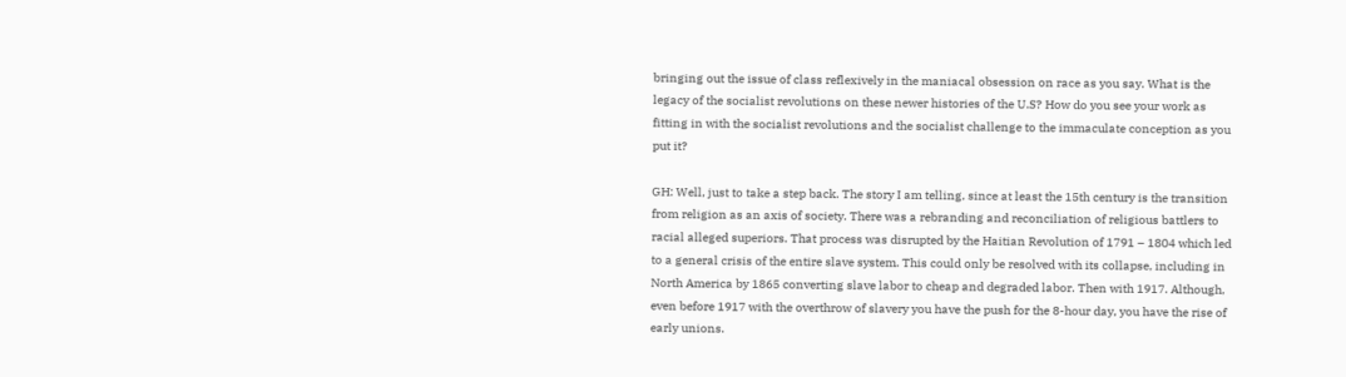bringing out the issue of class reflexively in the maniacal obsession on race as you say. What is the legacy of the socialist revolutions on these newer histories of the U.S? How do you see your work as fitting in with the socialist revolutions and the socialist challenge to the immaculate conception as you put it?

GH: Well, just to take a step back. The story I am telling, since at least the 15th century is the transition from religion as an axis of society. There was a rebranding and reconciliation of religious battlers to racial alleged superiors. That process was disrupted by the Haitian Revolution of 1791 – 1804 which led to a general crisis of the entire slave system. This could only be resolved with its collapse, including in North America by 1865 converting slave labor to cheap and degraded labor. Then with 1917. Although, even before 1917 with the overthrow of slavery you have the push for the 8-hour day, you have the rise of early unions.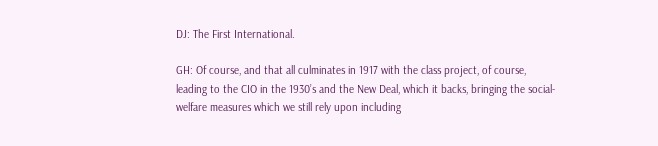DJ: The First International.

GH: Of course, and that all culminates in 1917 with the class project, of course, leading to the CIO in the 1930’s and the New Deal, which it backs, bringing the social-welfare measures which we still rely upon including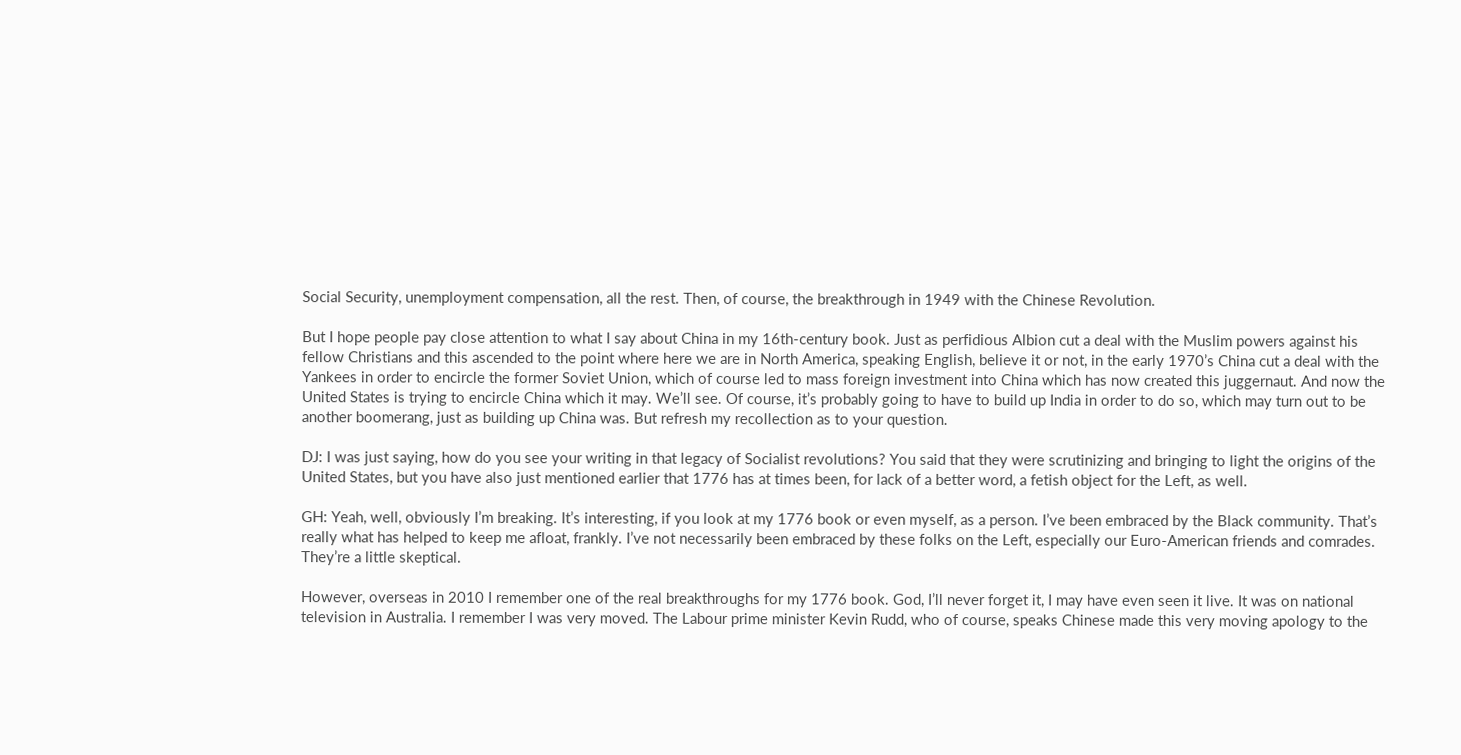Social Security, unemployment compensation, all the rest. Then, of course, the breakthrough in 1949 with the Chinese Revolution.

But I hope people pay close attention to what I say about China in my 16th-century book. Just as perfidious Albion cut a deal with the Muslim powers against his fellow Christians and this ascended to the point where here we are in North America, speaking English, believe it or not, in the early 1970’s China cut a deal with the Yankees in order to encircle the former Soviet Union, which of course led to mass foreign investment into China which has now created this juggernaut. And now the United States is trying to encircle China which it may. We’ll see. Of course, it’s probably going to have to build up India in order to do so, which may turn out to be another boomerang, just as building up China was. But refresh my recollection as to your question.

DJ: I was just saying, how do you see your writing in that legacy of Socialist revolutions? You said that they were scrutinizing and bringing to light the origins of the United States, but you have also just mentioned earlier that 1776 has at times been, for lack of a better word, a fetish object for the Left, as well.

GH: Yeah, well, obviously I’m breaking. It’s interesting, if you look at my 1776 book or even myself, as a person. I’ve been embraced by the Black community. That’s really what has helped to keep me afloat, frankly. I’ve not necessarily been embraced by these folks on the Left, especially our Euro-American friends and comrades. They’re a little skeptical.

However, overseas in 2010 I remember one of the real breakthroughs for my 1776 book. God, I’ll never forget it, I may have even seen it live. It was on national television in Australia. I remember I was very moved. The Labour prime minister Kevin Rudd, who of course, speaks Chinese made this very moving apology to the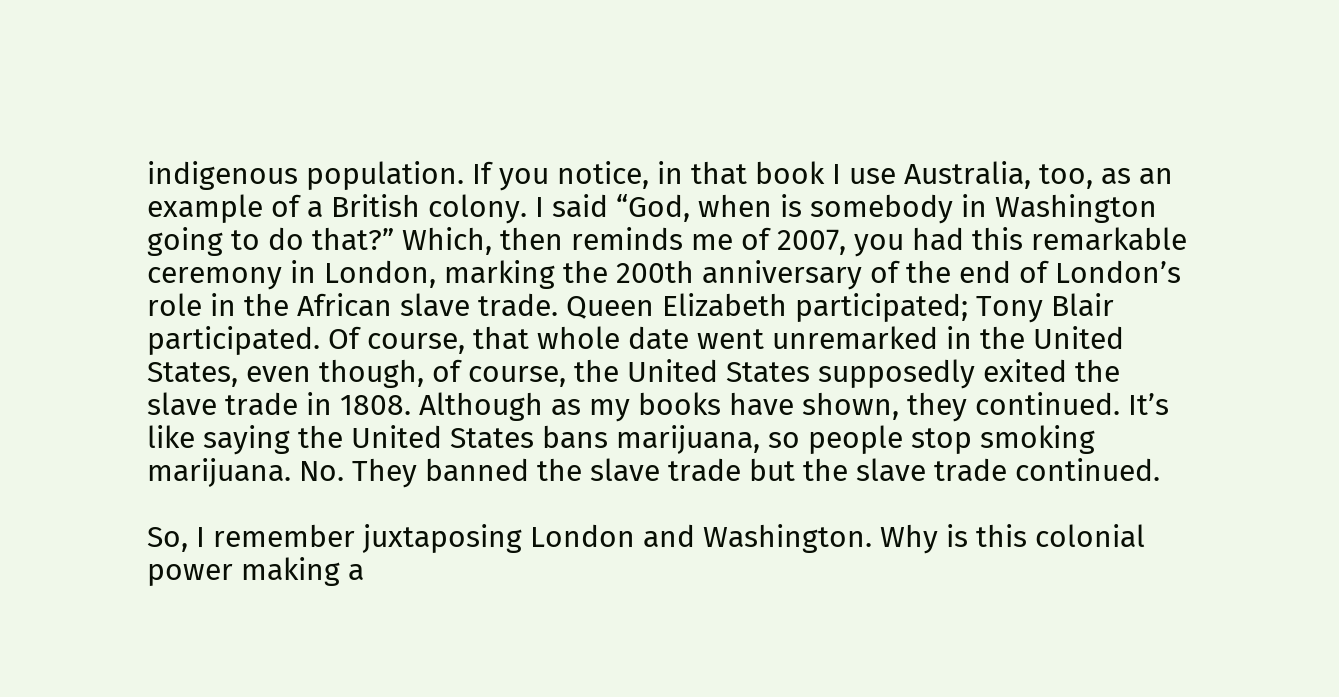indigenous population. If you notice, in that book I use Australia, too, as an example of a British colony. I said “God, when is somebody in Washington going to do that?” Which, then reminds me of 2007, you had this remarkable ceremony in London, marking the 200th anniversary of the end of London’s role in the African slave trade. Queen Elizabeth participated; Tony Blair participated. Of course, that whole date went unremarked in the United States, even though, of course, the United States supposedly exited the slave trade in 1808. Although as my books have shown, they continued. It’s like saying the United States bans marijuana, so people stop smoking marijuana. No. They banned the slave trade but the slave trade continued.

So, I remember juxtaposing London and Washington. Why is this colonial power making a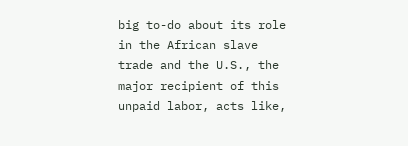big to-do about its role in the African slave trade and the U.S., the major recipient of this unpaid labor, acts like,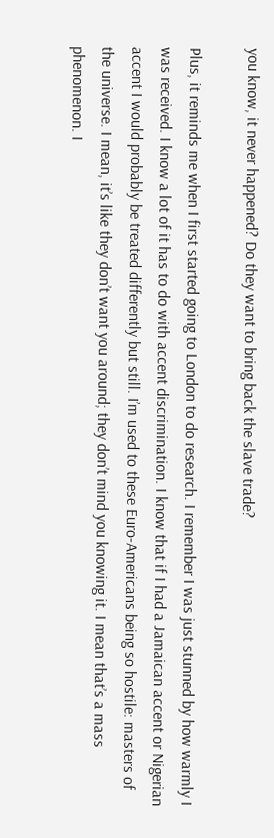you know, it never happened? Do they want to bring back the slave trade?

Plus, it reminds me when I first started going to London to do research. I remember I was just stunned by how warmly I was received. I know a lot of it has to do with accent discrimination. I know that if I had a Jamaican accent or Nigerian accent I would probably be treated differently but still. I’m used to these Euro-Americans being so hostile: masters of the universe. I mean, it’s like they don’t want you around; they don’t mind you knowing it. I mean that’s a mass phenomenon. I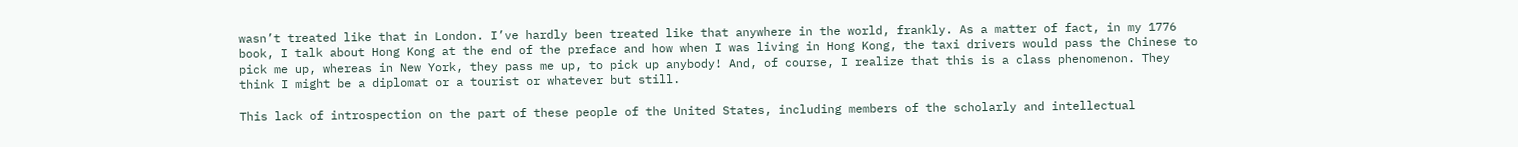wasn’t treated like that in London. I’ve hardly been treated like that anywhere in the world, frankly. As a matter of fact, in my 1776 book, I talk about Hong Kong at the end of the preface and how when I was living in Hong Kong, the taxi drivers would pass the Chinese to pick me up, whereas in New York, they pass me up, to pick up anybody! And, of course, I realize that this is a class phenomenon. They think I might be a diplomat or a tourist or whatever but still.

This lack of introspection on the part of these people of the United States, including members of the scholarly and intellectual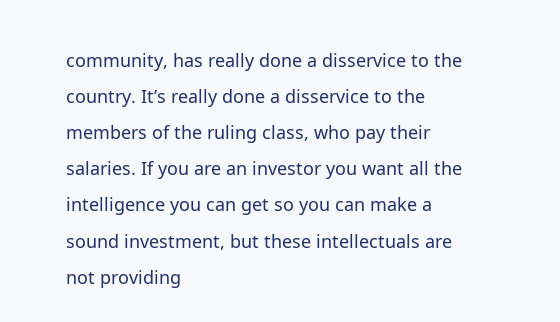community, has really done a disservice to the country. It’s really done a disservice to the members of the ruling class, who pay their salaries. If you are an investor you want all the intelligence you can get so you can make a sound investment, but these intellectuals are not providing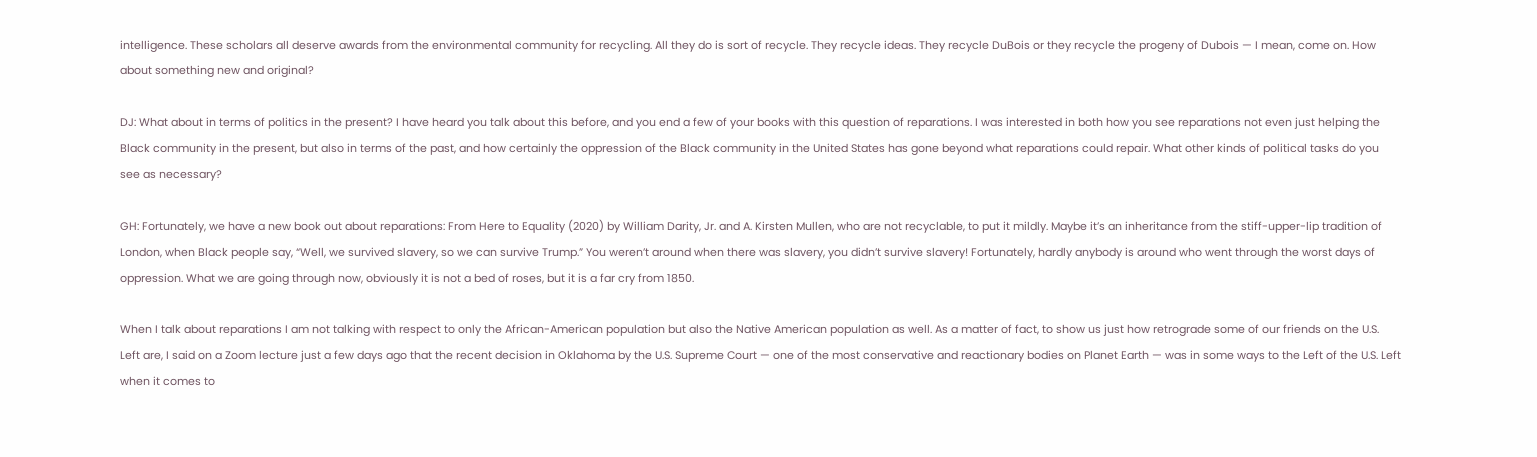intelligence. These scholars all deserve awards from the environmental community for recycling. All they do is sort of recycle. They recycle ideas. They recycle DuBois or they recycle the progeny of Dubois — I mean, come on. How about something new and original?

DJ: What about in terms of politics in the present? I have heard you talk about this before, and you end a few of your books with this question of reparations. I was interested in both how you see reparations not even just helping the Black community in the present, but also in terms of the past, and how certainly the oppression of the Black community in the United States has gone beyond what reparations could repair. What other kinds of political tasks do you see as necessary?

GH: Fortunately, we have a new book out about reparations: From Here to Equality (2020) by William Darity, Jr. and A. Kirsten Mullen, who are not recyclable, to put it mildly. Maybe it’s an inheritance from the stiff-upper-lip tradition of London, when Black people say, “Well, we survived slavery, so we can survive Trump.” You weren’t around when there was slavery, you didn’t survive slavery! Fortunately, hardly anybody is around who went through the worst days of oppression. What we are going through now, obviously it is not a bed of roses, but it is a far cry from 1850.

When I talk about reparations I am not talking with respect to only the African-American population but also the Native American population as well. As a matter of fact, to show us just how retrograde some of our friends on the U.S. Left are, I said on a Zoom lecture just a few days ago that the recent decision in Oklahoma by the U.S. Supreme Court — one of the most conservative and reactionary bodies on Planet Earth — was in some ways to the Left of the U.S. Left when it comes to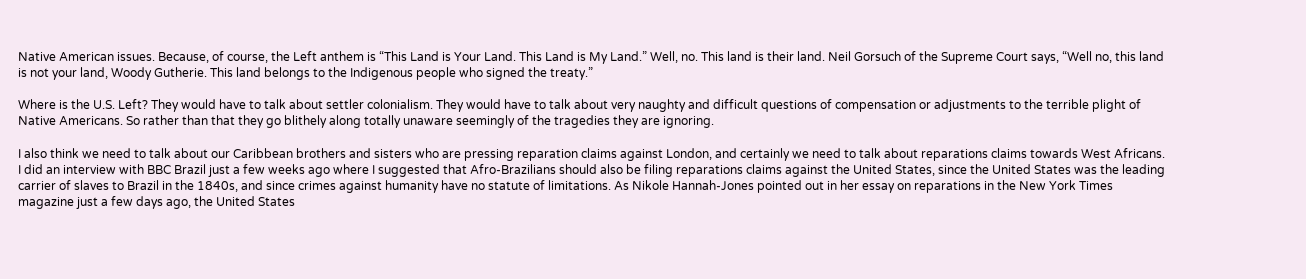Native American issues. Because, of course, the Left anthem is “This Land is Your Land. This Land is My Land.” Well, no. This land is their land. Neil Gorsuch of the Supreme Court says, “Well no, this land is not your land, Woody Gutherie. This land belongs to the Indigenous people who signed the treaty.”

Where is the U.S. Left? They would have to talk about settler colonialism. They would have to talk about very naughty and difficult questions of compensation or adjustments to the terrible plight of Native Americans. So rather than that they go blithely along totally unaware seemingly of the tragedies they are ignoring.

I also think we need to talk about our Caribbean brothers and sisters who are pressing reparation claims against London, and certainly we need to talk about reparations claims towards West Africans. I did an interview with BBC Brazil just a few weeks ago where I suggested that Afro-Brazilians should also be filing reparations claims against the United States, since the United States was the leading carrier of slaves to Brazil in the 1840s, and since crimes against humanity have no statute of limitations. As Nikole Hannah-Jones pointed out in her essay on reparations in the New York Times magazine just a few days ago, the United States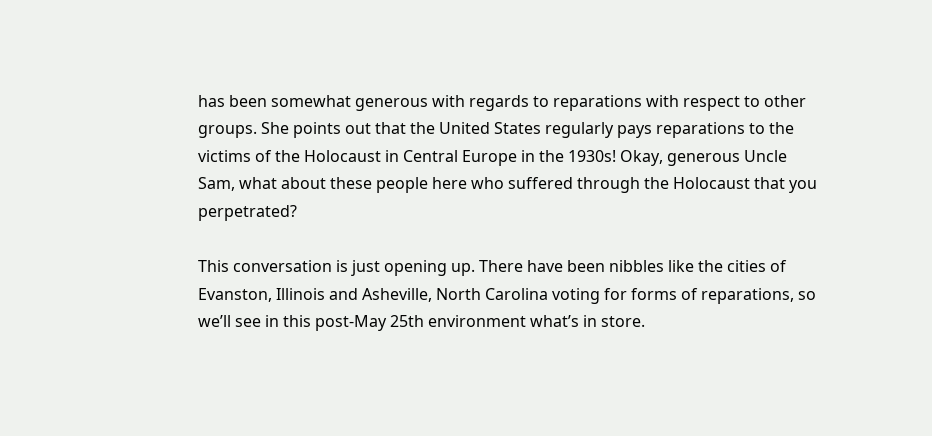has been somewhat generous with regards to reparations with respect to other groups. She points out that the United States regularly pays reparations to the victims of the Holocaust in Central Europe in the 1930s! Okay, generous Uncle Sam, what about these people here who suffered through the Holocaust that you perpetrated?

This conversation is just opening up. There have been nibbles like the cities of Evanston, Illinois and Asheville, North Carolina voting for forms of reparations, so we’ll see in this post-May 25th environment what’s in store.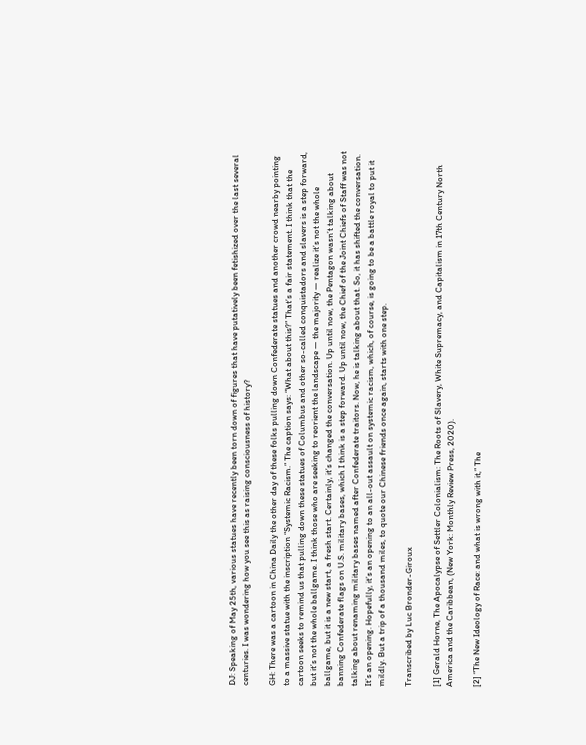DJ: Speaking of May 25th, various statues have recently been torn down of figures that have putatively been fetishized over the last several centuries. I was wondering how you see this as raising consciousness of history?

GH: There was a cartoon in China Daily the other day of these folks pulling down Confederate statues and another crowd nearby pointing to a massive statue with the inscription “Systemic Racism.” The caption says: “What about this?” That’s a fair statement. I think that the cartoon seeks to remind us that pulling down these statues of Columbus and other so-called conquistadors and slavers is a step forward, but it’s not the whole ballgame. I think those who are seeking to reorient the landscape — the majority — realize it’s not the whole ballgame, but it is a new start, a fresh start. Certainly, it’s changed the conversation. Up until now, the Pentagon wasn’t talking about banning Confederate flags on U.S. military bases, which I think is a step forward. Up until now, the Chief of the Joint Chiefs of Staff was not talking about renaming military bases named after Confederate traitors. Now, he is talking about that. So, it has shifted the conversation. It’s an opening. Hopefully, it’s an opening to an all-out assault on systemic racism, which, of course, is going to be a battle royal to put it mildly. But a trip of a thousand miles, to quote our Chinese friends once again, starts with one step.

Transcribed by Luc Bronder-Giroux

[1] Gerald Horne, The Apocalypse of Settler Colonialism: The Roots of Slavery, White Supremacy, and Capitalism in 17th Century North America and the Caribbean, (New York: Monthly Review Press, 2020).

[2] “The New Ideology of Race: and what is wrong with it,” The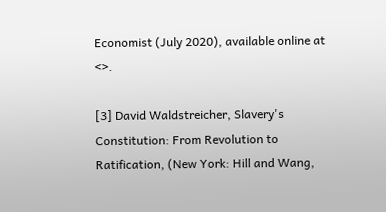Economist (July 2020), available online at <>.

[3] David Waldstreicher, Slavery's Constitution: From Revolution to Ratification, (New York: Hill and Wang,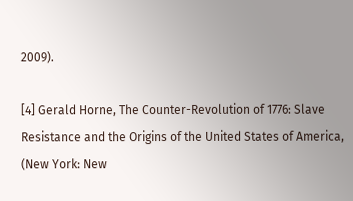2009).

[4] Gerald Horne, The Counter-Revolution of 1776: Slave Resistance and the Origins of the United States of America, (New York: New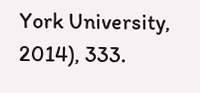York University, 2014), 333.